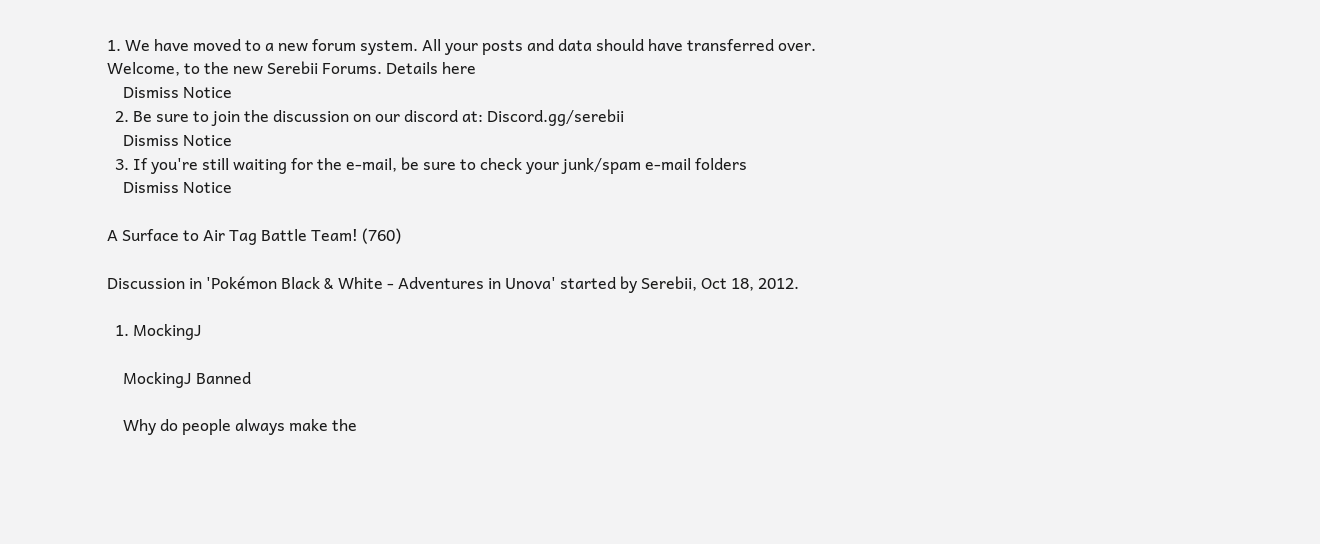1. We have moved to a new forum system. All your posts and data should have transferred over. Welcome, to the new Serebii Forums. Details here
    Dismiss Notice
  2. Be sure to join the discussion on our discord at: Discord.gg/serebii
    Dismiss Notice
  3. If you're still waiting for the e-mail, be sure to check your junk/spam e-mail folders
    Dismiss Notice

A Surface to Air Tag Battle Team! (760)

Discussion in 'Pokémon Black & White - Adventures in Unova' started by Serebii, Oct 18, 2012.

  1. MockingJ

    MockingJ Banned

    Why do people always make the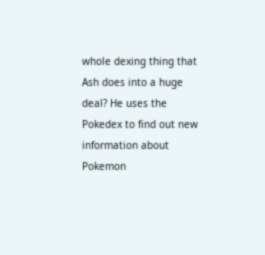whole dexing thing that Ash does into a huge deal? He uses the Pokedex to find out new information about Pokemon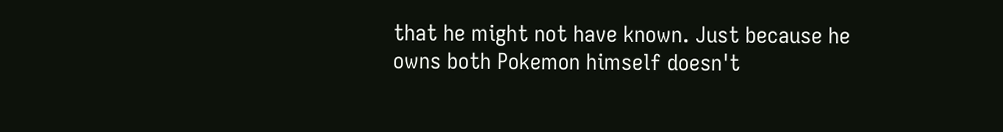that he might not have known. Just because he owns both Pokemon himself doesn't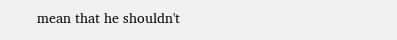mean that he shouldn't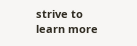strive to learn more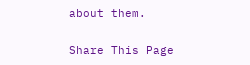about them.

Share This Page